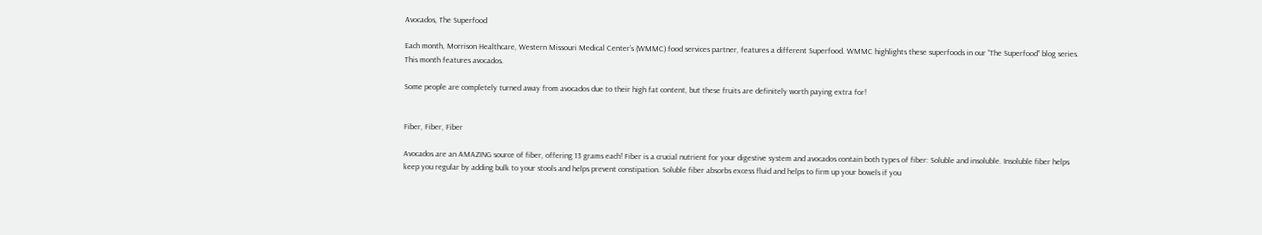Avocados, The Superfood

Each month, Morrison Healthcare, Western Missouri Medical Center’s (WMMC) food services partner, features a different Superfood. WMMC highlights these superfoods in our “The Superfood” blog series. This month features avocados.

Some people are completely turned away from avocados due to their high fat content, but these fruits are definitely worth paying extra for!


Fiber, Fiber, Fiber

Avocados are an AMAZING source of fiber, offering 13 grams each! Fiber is a crucial nutrient for your digestive system and avocados contain both types of fiber: Soluble and insoluble. Insoluble fiber helps keep you regular by adding bulk to your stools and helps prevent constipation. Soluble fiber absorbs excess fluid and helps to firm up your bowels if you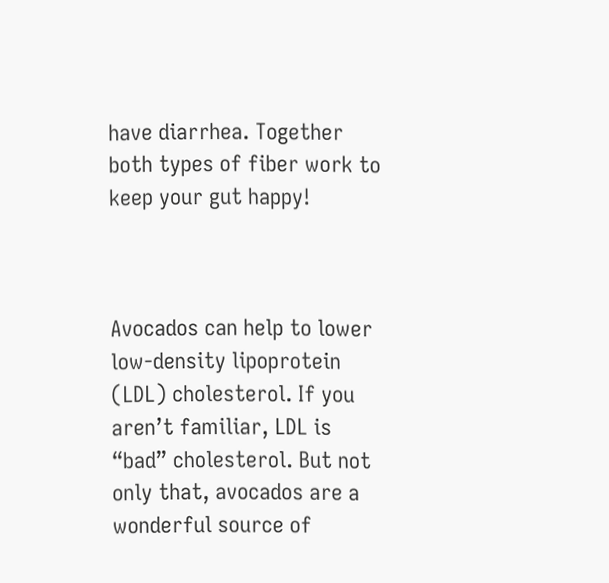have diarrhea. Together both types of fiber work to keep your gut happy!



Avocados can help to lower low-density lipoprotein (LDL) cholesterol. If you aren’t familiar, LDL is “bad” cholesterol. But not only that, avocados are a wonderful source of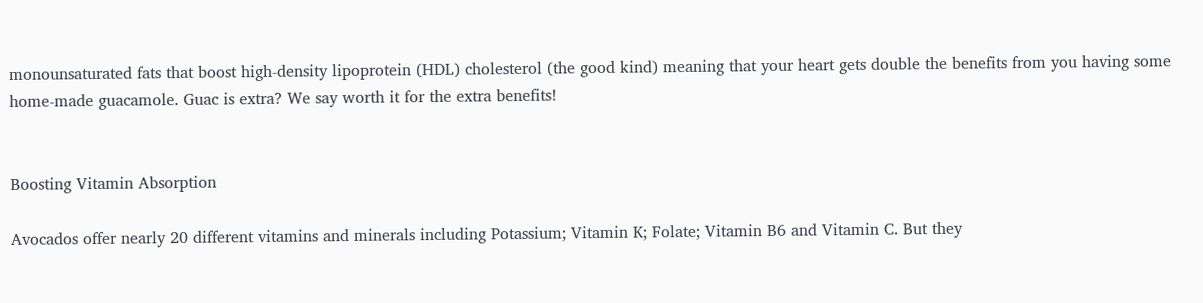monounsaturated fats that boost high-density lipoprotein (HDL) cholesterol (the good kind) meaning that your heart gets double the benefits from you having some home-made guacamole. Guac is extra? We say worth it for the extra benefits!


Boosting Vitamin Absorption

Avocados offer nearly 20 different vitamins and minerals including Potassium; Vitamin K; Folate; Vitamin B6 and Vitamin C. But they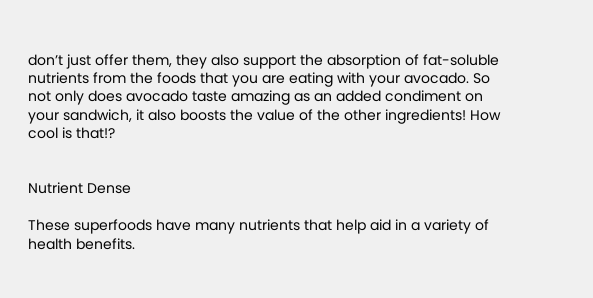don’t just offer them, they also support the absorption of fat-soluble nutrients from the foods that you are eating with your avocado. So not only does avocado taste amazing as an added condiment on your sandwich, it also boosts the value of the other ingredients! How cool is that!?


Nutrient Dense

These superfoods have many nutrients that help aid in a variety of health benefits.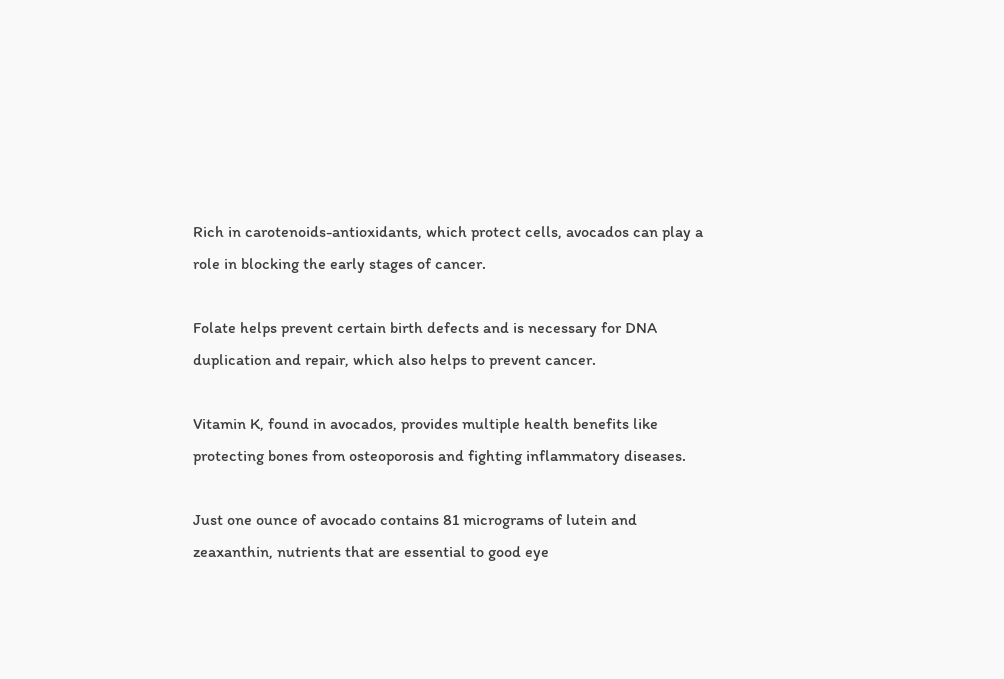Rich in carotenoids-antioxidants, which protect cells, avocados can play a role in blocking the early stages of cancer.

Folate helps prevent certain birth defects and is necessary for DNA duplication and repair, which also helps to prevent cancer.

Vitamin K, found in avocados, provides multiple health benefits like protecting bones from osteoporosis and fighting inflammatory diseases.

Just one ounce of avocado contains 81 micrograms of lutein and zeaxanthin, nutrients that are essential to good eye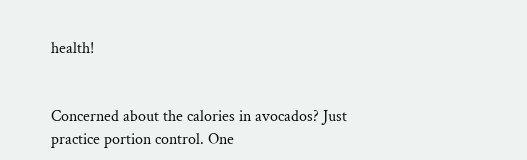health!


Concerned about the calories in avocados? Just practice portion control. One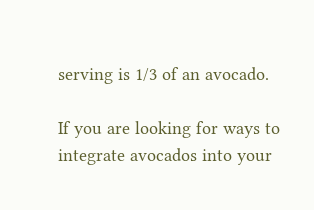serving is 1/3 of an avocado.

If you are looking for ways to integrate avocados into your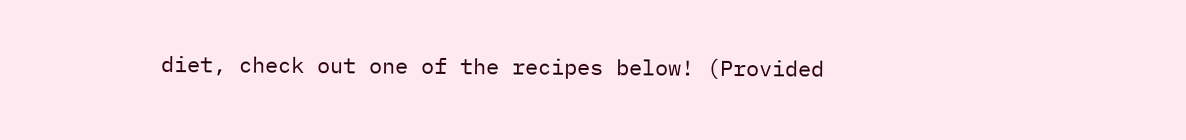diet, check out one of the recipes below! (Provided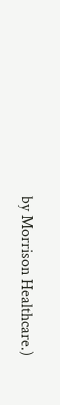by Morrison Healthcare.)